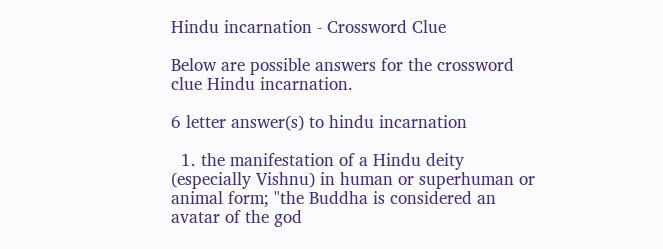Hindu incarnation - Crossword Clue

Below are possible answers for the crossword clue Hindu incarnation.

6 letter answer(s) to hindu incarnation

  1. the manifestation of a Hindu deity (especially Vishnu) in human or superhuman or animal form; "the Buddha is considered an avatar of the god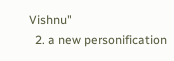Vishnu"
  2. a new personification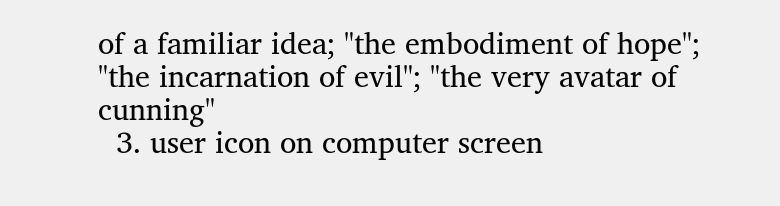of a familiar idea; "the embodiment of hope"; "the incarnation of evil"; "the very avatar of cunning"
  3. user icon on computer screen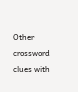Other crossword clues with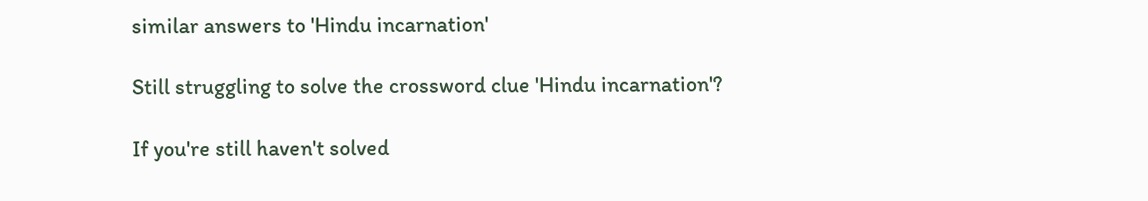similar answers to 'Hindu incarnation'

Still struggling to solve the crossword clue 'Hindu incarnation'?

If you're still haven't solved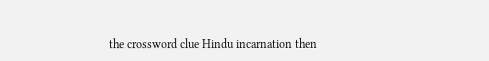the crossword clue Hindu incarnation then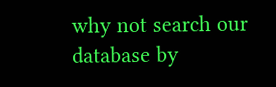why not search our database by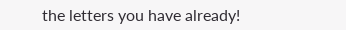the letters you have already!